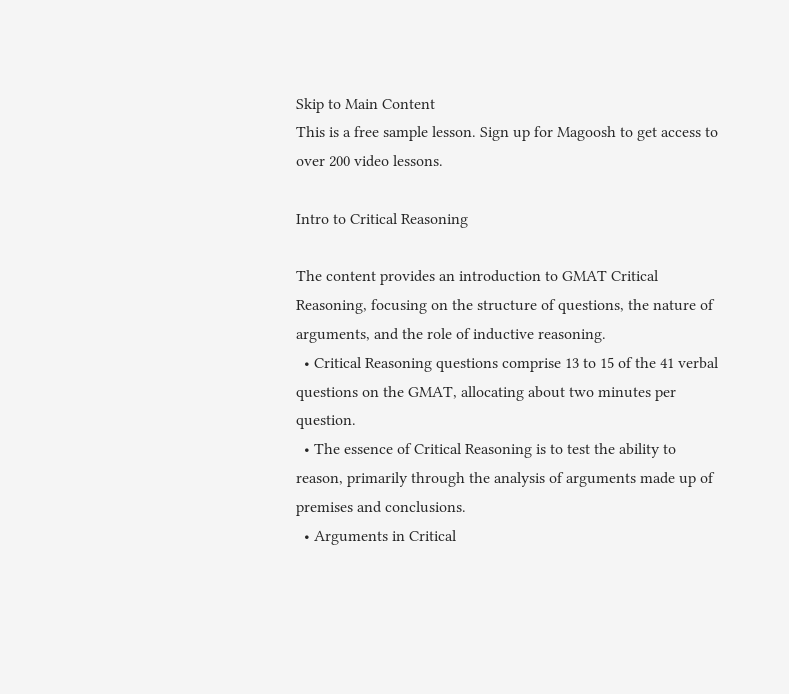Skip to Main Content
This is a free sample lesson. Sign up for Magoosh to get access to over 200 video lessons.

Intro to Critical Reasoning

The content provides an introduction to GMAT Critical Reasoning, focusing on the structure of questions, the nature of arguments, and the role of inductive reasoning.
  • Critical Reasoning questions comprise 13 to 15 of the 41 verbal questions on the GMAT, allocating about two minutes per question.
  • The essence of Critical Reasoning is to test the ability to reason, primarily through the analysis of arguments made up of premises and conclusions.
  • Arguments in Critical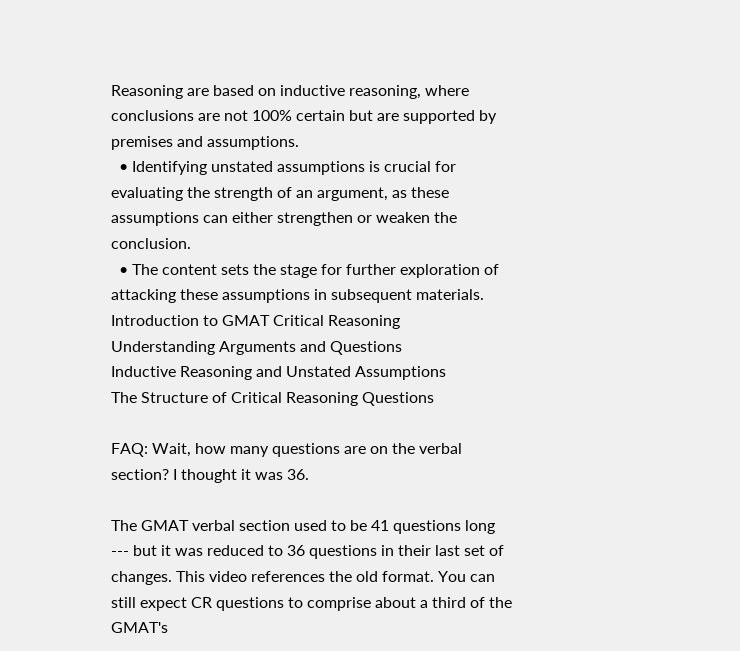Reasoning are based on inductive reasoning, where conclusions are not 100% certain but are supported by premises and assumptions.
  • Identifying unstated assumptions is crucial for evaluating the strength of an argument, as these assumptions can either strengthen or weaken the conclusion.
  • The content sets the stage for further exploration of attacking these assumptions in subsequent materials.
Introduction to GMAT Critical Reasoning
Understanding Arguments and Questions
Inductive Reasoning and Unstated Assumptions
The Structure of Critical Reasoning Questions

FAQ: Wait, how many questions are on the verbal section? I thought it was 36.

The GMAT verbal section used to be 41 questions long --- but it was reduced to 36 questions in their last set of changes. This video references the old format. You can still expect CR questions to comprise about a third of the GMAT's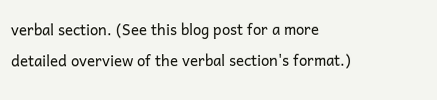verbal section. (See this blog post for a more detailed overview of the verbal section's format.)